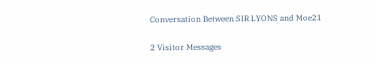Conversation Between SIR LYONS and Moe21

2 Visitor Messages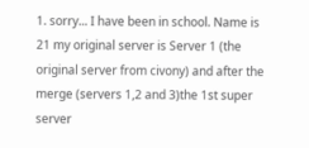1. sorry... I have been in school. Name is 21 my original server is Server 1 (the original server from civony) and after the merge (servers 1,2 and 3)the 1st super server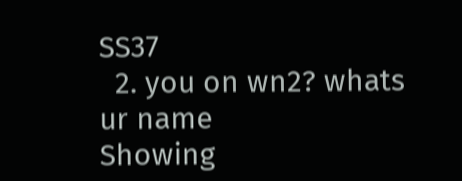SS37
  2. you on wn2? whats ur name
Showing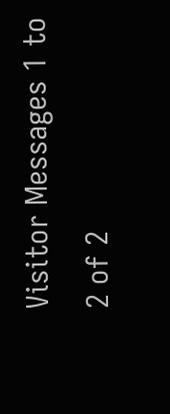Visitor Messages 1 to 2 of 2